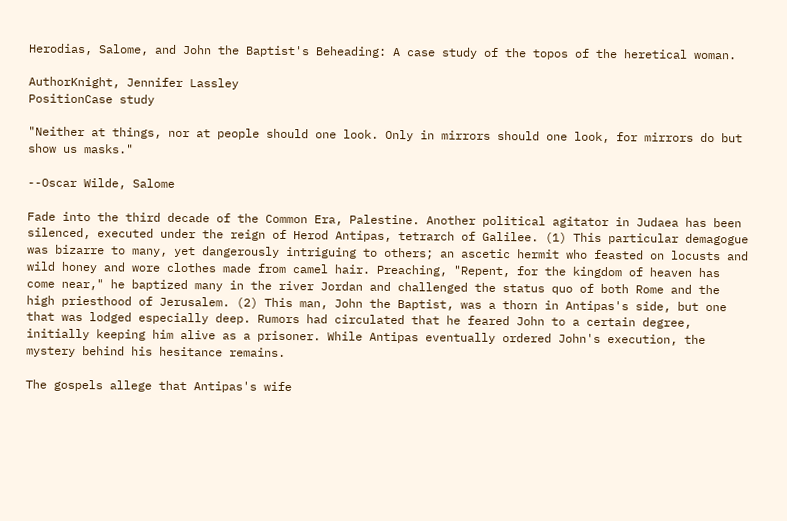Herodias, Salome, and John the Baptist's Beheading: A case study of the topos of the heretical woman.

AuthorKnight, Jennifer Lassley
PositionCase study

"Neither at things, nor at people should one look. Only in mirrors should one look, for mirrors do but show us masks."

--Oscar Wilde, Salome

Fade into the third decade of the Common Era, Palestine. Another political agitator in Judaea has been silenced, executed under the reign of Herod Antipas, tetrarch of Galilee. (1) This particular demagogue was bizarre to many, yet dangerously intriguing to others; an ascetic hermit who feasted on locusts and wild honey and wore clothes made from camel hair. Preaching, "Repent, for the kingdom of heaven has come near," he baptized many in the river Jordan and challenged the status quo of both Rome and the high priesthood of Jerusalem. (2) This man, John the Baptist, was a thorn in Antipas's side, but one that was lodged especially deep. Rumors had circulated that he feared John to a certain degree, initially keeping him alive as a prisoner. While Antipas eventually ordered John's execution, the mystery behind his hesitance remains.

The gospels allege that Antipas's wife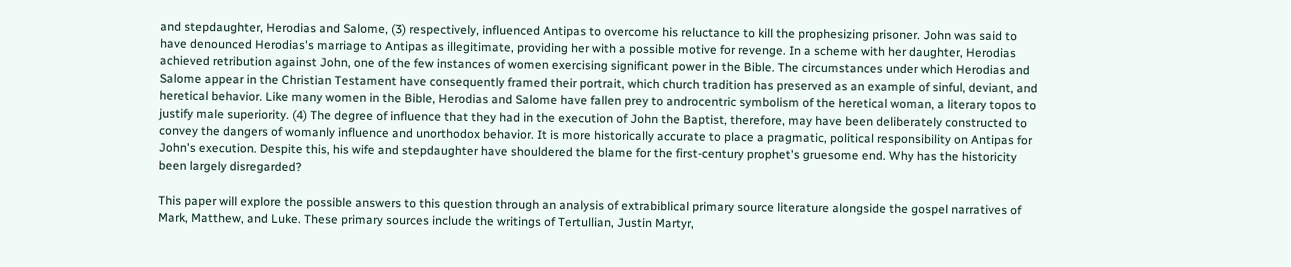and stepdaughter, Herodias and Salome, (3) respectively, influenced Antipas to overcome his reluctance to kill the prophesizing prisoner. John was said to have denounced Herodias's marriage to Antipas as illegitimate, providing her with a possible motive for revenge. In a scheme with her daughter, Herodias achieved retribution against John, one of the few instances of women exercising significant power in the Bible. The circumstances under which Herodias and Salome appear in the Christian Testament have consequently framed their portrait, which church tradition has preserved as an example of sinful, deviant, and heretical behavior. Like many women in the Bible, Herodias and Salome have fallen prey to androcentric symbolism of the heretical woman, a literary topos to justify male superiority. (4) The degree of influence that they had in the execution of John the Baptist, therefore, may have been deliberately constructed to convey the dangers of womanly influence and unorthodox behavior. It is more historically accurate to place a pragmatic, political responsibility on Antipas for John's execution. Despite this, his wife and stepdaughter have shouldered the blame for the first-century prophet's gruesome end. Why has the historicity been largely disregarded?

This paper will explore the possible answers to this question through an analysis of extrabiblical primary source literature alongside the gospel narratives of Mark, Matthew, and Luke. These primary sources include the writings of Tertullian, Justin Martyr,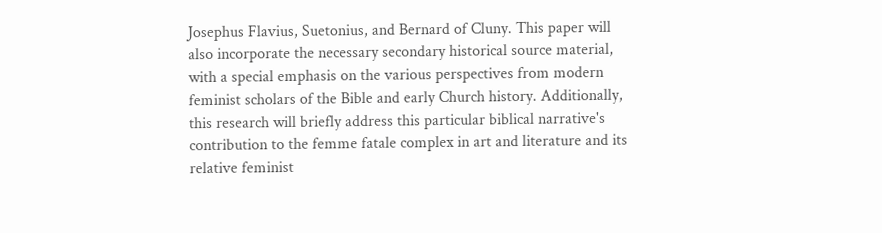Josephus Flavius, Suetonius, and Bernard of Cluny. This paper will also incorporate the necessary secondary historical source material, with a special emphasis on the various perspectives from modern feminist scholars of the Bible and early Church history. Additionally, this research will briefly address this particular biblical narrative's contribution to the femme fatale complex in art and literature and its relative feminist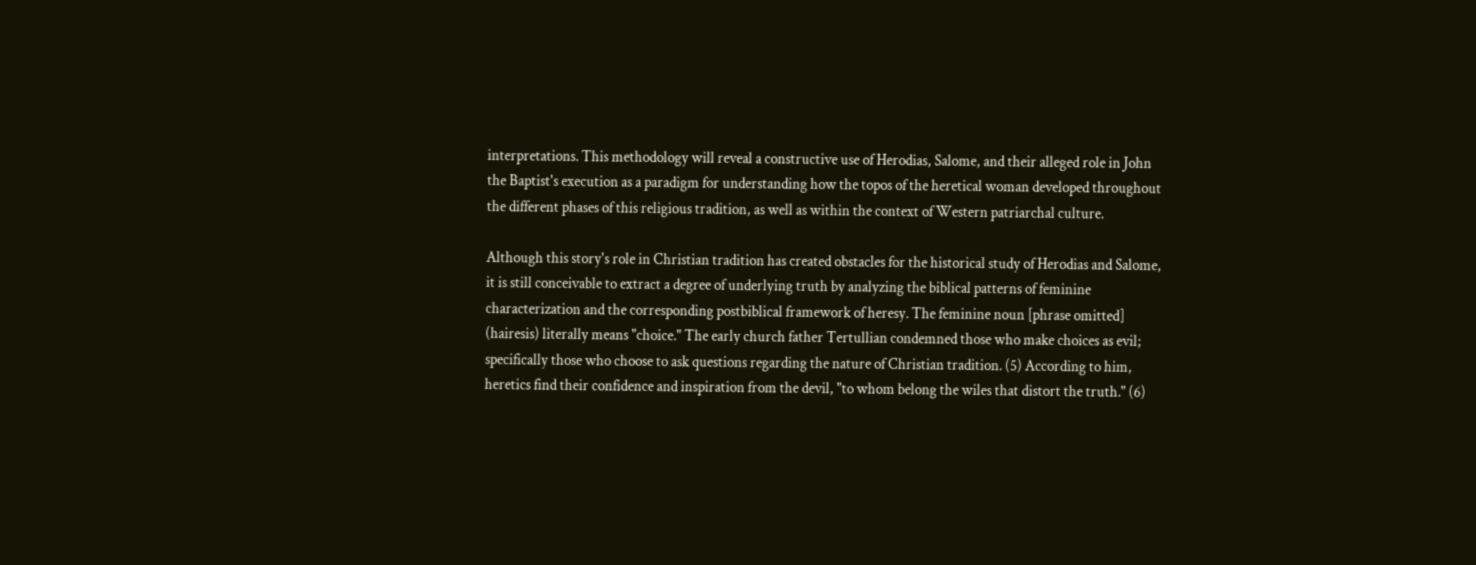interpretations. This methodology will reveal a constructive use of Herodias, Salome, and their alleged role in John the Baptist's execution as a paradigm for understanding how the topos of the heretical woman developed throughout the different phases of this religious tradition, as well as within the context of Western patriarchal culture.

Although this story's role in Christian tradition has created obstacles for the historical study of Herodias and Salome, it is still conceivable to extract a degree of underlying truth by analyzing the biblical patterns of feminine characterization and the corresponding postbiblical framework of heresy. The feminine noun [phrase omitted] (hairesis) literally means "choice." The early church father Tertullian condemned those who make choices as evil; specifically those who choose to ask questions regarding the nature of Christian tradition. (5) According to him, heretics find their confidence and inspiration from the devil, "to whom belong the wiles that distort the truth." (6)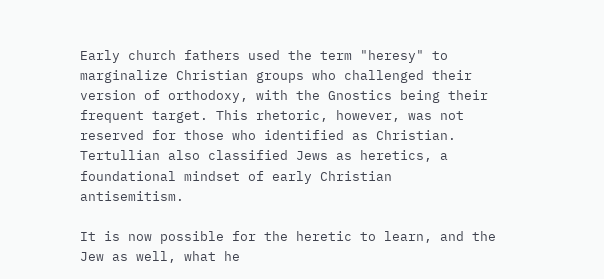Early church fathers used the term "heresy" to marginalize Christian groups who challenged their version of orthodoxy, with the Gnostics being their frequent target. This rhetoric, however, was not reserved for those who identified as Christian. Tertullian also classified Jews as heretics, a foundational mindset of early Christian antisemitism.

It is now possible for the heretic to learn, and the Jew as well, what he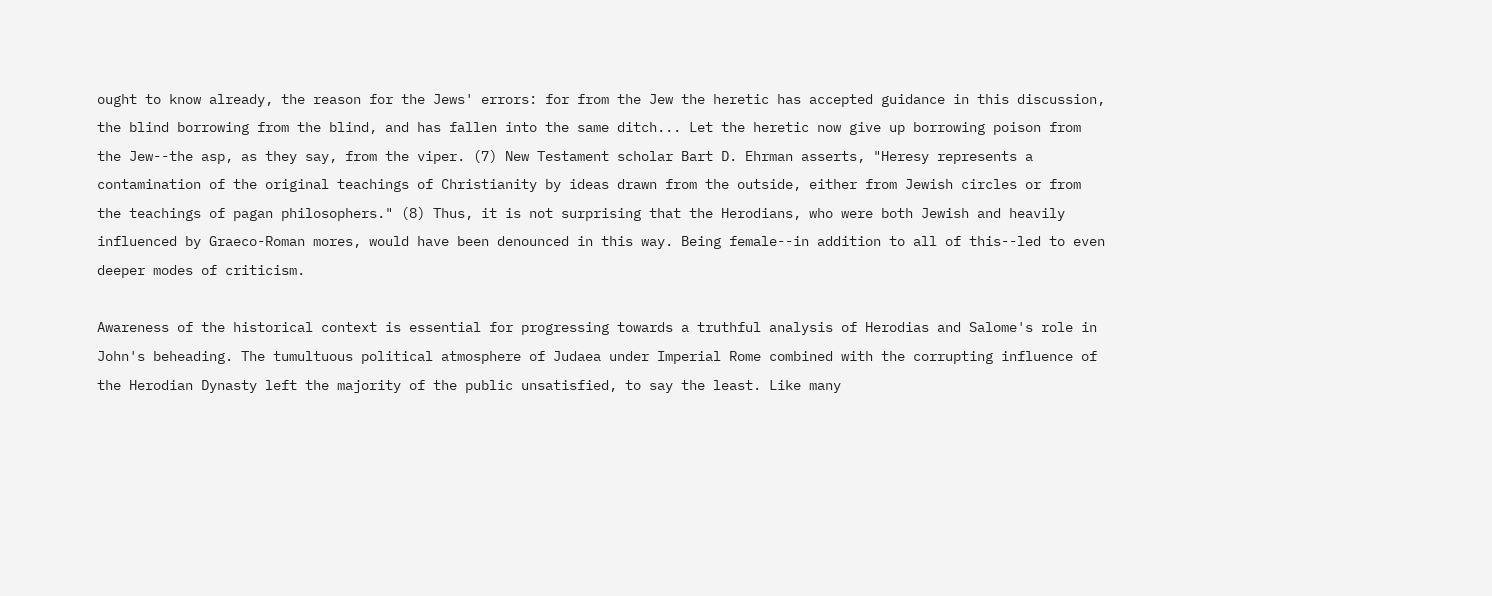ought to know already, the reason for the Jews' errors: for from the Jew the heretic has accepted guidance in this discussion, the blind borrowing from the blind, and has fallen into the same ditch... Let the heretic now give up borrowing poison from the Jew--the asp, as they say, from the viper. (7) New Testament scholar Bart D. Ehrman asserts, "Heresy represents a contamination of the original teachings of Christianity by ideas drawn from the outside, either from Jewish circles or from the teachings of pagan philosophers." (8) Thus, it is not surprising that the Herodians, who were both Jewish and heavily influenced by Graeco-Roman mores, would have been denounced in this way. Being female--in addition to all of this--led to even deeper modes of criticism.

Awareness of the historical context is essential for progressing towards a truthful analysis of Herodias and Salome's role in John's beheading. The tumultuous political atmosphere of Judaea under Imperial Rome combined with the corrupting influence of the Herodian Dynasty left the majority of the public unsatisfied, to say the least. Like many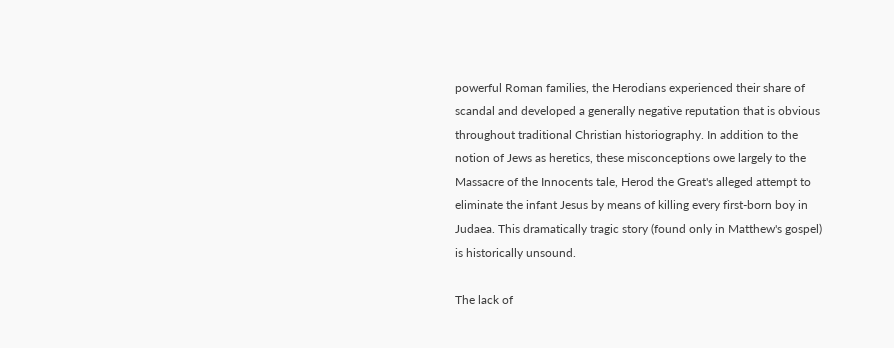powerful Roman families, the Herodians experienced their share of scandal and developed a generally negative reputation that is obvious throughout traditional Christian historiography. In addition to the notion of Jews as heretics, these misconceptions owe largely to the Massacre of the Innocents tale, Herod the Great's alleged attempt to eliminate the infant Jesus by means of killing every first-born boy in Judaea. This dramatically tragic story (found only in Matthew's gospel) is historically unsound.

The lack of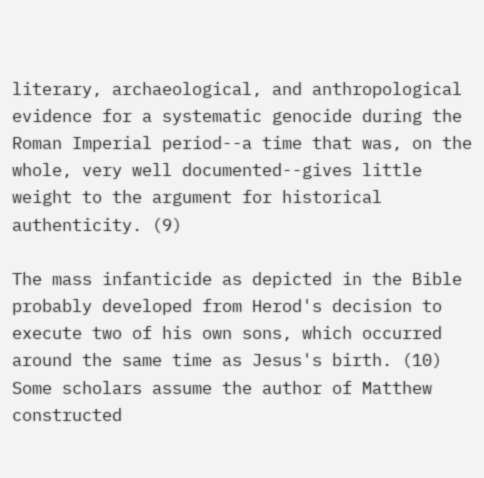literary, archaeological, and anthropological evidence for a systematic genocide during the Roman Imperial period--a time that was, on the whole, very well documented--gives little weight to the argument for historical authenticity. (9)

The mass infanticide as depicted in the Bible probably developed from Herod's decision to execute two of his own sons, which occurred around the same time as Jesus's birth. (10) Some scholars assume the author of Matthew constructed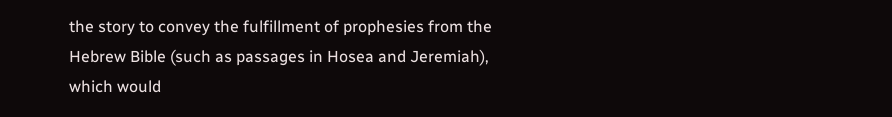the story to convey the fulfillment of prophesies from the Hebrew Bible (such as passages in Hosea and Jeremiah), which would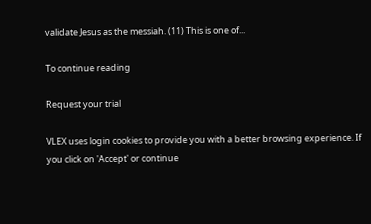validate Jesus as the messiah. (11) This is one of...

To continue reading

Request your trial

VLEX uses login cookies to provide you with a better browsing experience. If you click on 'Accept' or continue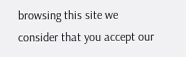browsing this site we consider that you accept our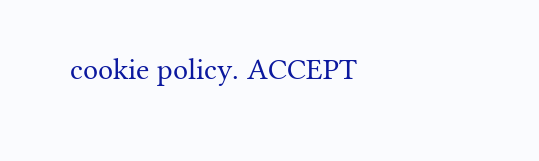cookie policy. ACCEPT